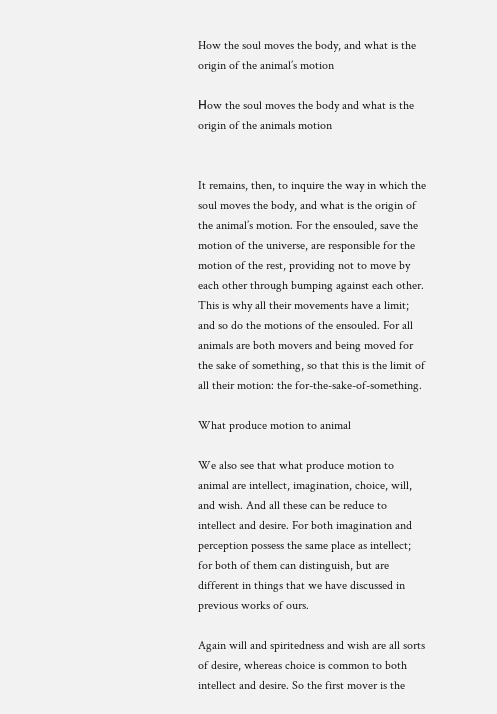How the soul moves the body, and what is the origin of the animal’s motion

Ηow the soul moves the body and what is the origin of the animals motion


It remains, then, to inquire the way in which the soul moves the body, and what is the origin of the animal’s motion. For the ensouled, save the motion of the universe, are responsible for the motion of the rest, providing not to move by each other through bumping against each other. This is why all their movements have a limit; and so do the motions of the ensouled. For all animals are both movers and being moved for the sake of something, so that this is the limit of all their motion: the for-the-sake-of-something.

What produce motion to animal

We also see that what produce motion to animal are intellect, imagination, choice, will, and wish. And all these can be reduce to intellect and desire. For both imagination and perception possess the same place as intellect; for both of them can distinguish, but are different in things that we have discussed in previous works of ours.

Again will and spiritedness and wish are all sorts of desire, whereas choice is common to both intellect and desire. So the first mover is the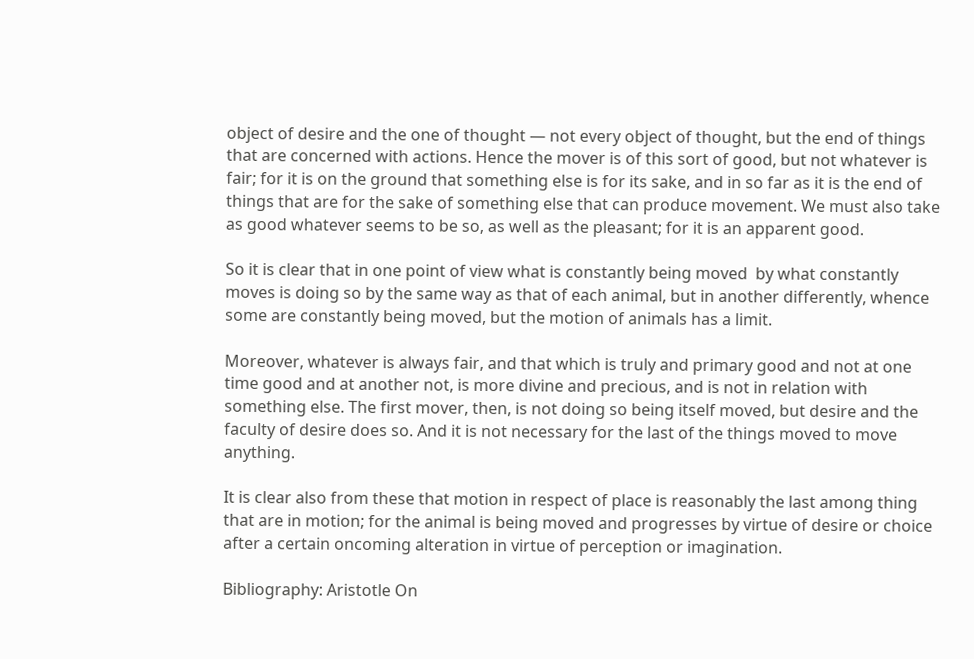object of desire and the one of thought — not every object of thought, but the end of things that are concerned with actions. Hence the mover is of this sort of good, but not whatever is fair; for it is on the ground that something else is for its sake, and in so far as it is the end of things that are for the sake of something else that can produce movement. We must also take as good whatever seems to be so, as well as the pleasant; for it is an apparent good.

So it is clear that in one point of view what is constantly being moved  by what constantly moves is doing so by the same way as that of each animal, but in another differently, whence some are constantly being moved, but the motion of animals has a limit.

Moreover, whatever is always fair, and that which is truly and primary good and not at one time good and at another not, is more divine and precious, and is not in relation with something else. The first mover, then, is not doing so being itself moved, but desire and the faculty of desire does so. And it is not necessary for the last of the things moved to move anything.

It is clear also from these that motion in respect of place is reasonably the last among thing that are in motion; for the animal is being moved and progresses by virtue of desire or choice after a certain oncoming alteration in virtue of perception or imagination.

Bibliography: Aristotle On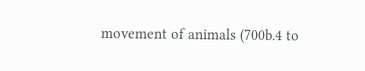movement of animals (700b.4 to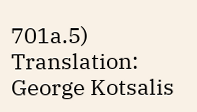701a.5)
Translation: George Kotsalis